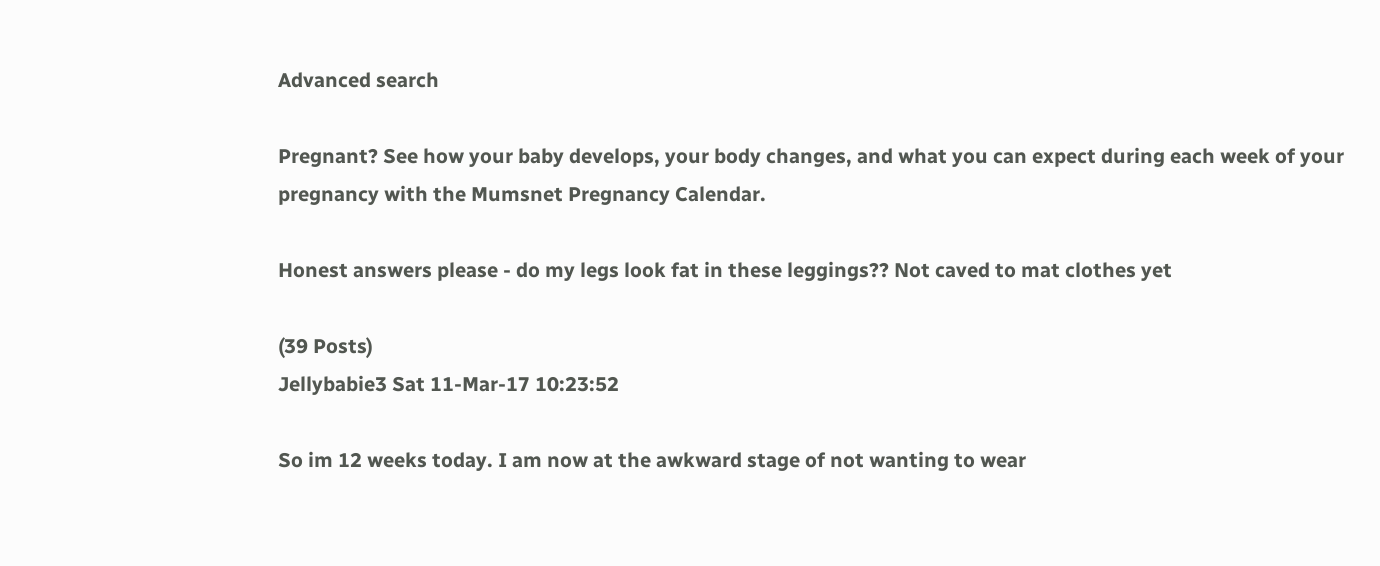Advanced search

Pregnant? See how your baby develops, your body changes, and what you can expect during each week of your pregnancy with the Mumsnet Pregnancy Calendar.

Honest answers please - do my legs look fat in these leggings?? Not caved to mat clothes yet

(39 Posts)
Jellybabie3 Sat 11-Mar-17 10:23:52

So im 12 weeks today. I am now at the awkward stage of not wanting to wear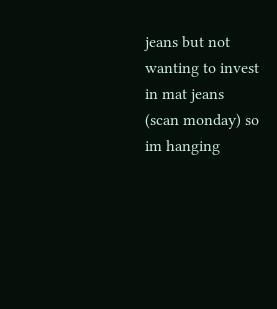jeans but not wanting to invest in mat jeans (scan monday) so im hanging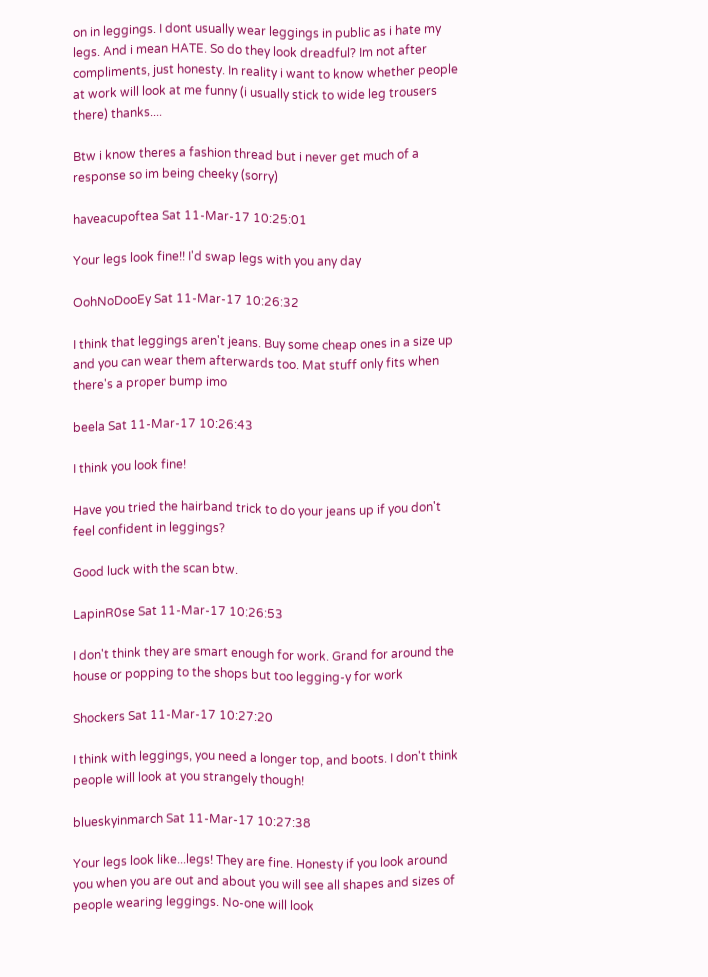on in leggings. I dont usually wear leggings in public as i hate my legs. And i mean HATE. So do they look dreadful? Im not after compliments, just honesty. In reality i want to know whether people at work will look at me funny (i usually stick to wide leg trousers there) thanks....

Btw i know theres a fashion thread but i never get much of a response so im being cheeky (sorry)

haveacupoftea Sat 11-Mar-17 10:25:01

Your legs look fine!! I'd swap legs with you any day

OohNoDooEy Sat 11-Mar-17 10:26:32

I think that leggings aren't jeans. Buy some cheap ones in a size up and you can wear them afterwards too. Mat stuff only fits when there's a proper bump imo

beela Sat 11-Mar-17 10:26:43

I think you look fine!

Have you tried the hairband trick to do your jeans up if you don't feel confident in leggings?

Good luck with the scan btw.

LapinR0se Sat 11-Mar-17 10:26:53

I don't think they are smart enough for work. Grand for around the house or popping to the shops but too legging-y for work

Shockers Sat 11-Mar-17 10:27:20

I think with leggings, you need a longer top, and boots. I don't think people will look at you strangely though!

blueskyinmarch Sat 11-Mar-17 10:27:38

Your legs look like...legs! They are fine. Honesty if you look around you when you are out and about you will see all shapes and sizes of people wearing leggings. No-one will look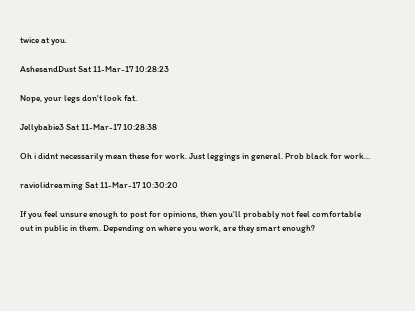twice at you.

AshesandDust Sat 11-Mar-17 10:28:23

Nope, your legs don't look fat.

Jellybabie3 Sat 11-Mar-17 10:28:38

Oh i didnt necessarily mean these for work. Just leggings in general. Prob black for work...

raviolidreaming Sat 11-Mar-17 10:30:20

If you feel unsure enough to post for opinions, then you'll probably not feel comfortable out in public in them. Depending on where you work, are they smart enough?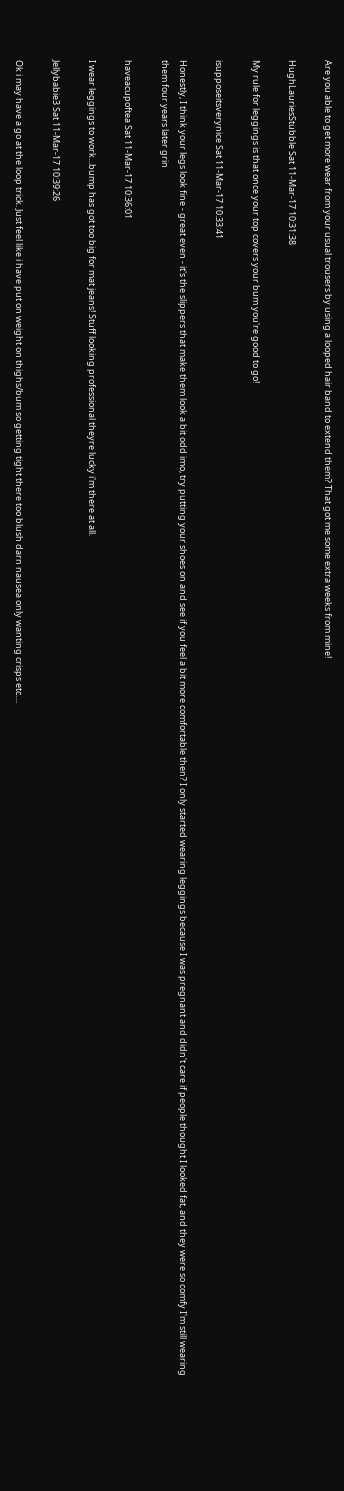Are you able to get more wear from your usual trousers by using a looped hair band to extend them? That got me some extra weeks from mine!

HughLauriesStubble Sat 11-Mar-17 10:31:38

My rule for leggings is that once your top covers your bum you're good to go!

isupposeitsverynice Sat 11-Mar-17 10:33:41

Honestly, I think your legs look fine - great even - it's the slippers that make them look a bit odd imo, try putting your shoes on and see if you feel a bit more comfortable then? I only started wearing leggings because I was pregnant and didn't care if people thought I looked fat, and they were so comfy I'm still wearing them four years later grin

haveacupoftea Sat 11-Mar-17 10:36:01

I wear leggings to work...bump has got too big for mat jeans! Stuff looking professional theyre lucky i'm there at all.

Jellybabie3 Sat 11-Mar-17 10:39:26

Ok i may have a go at the loop trick. Just feel like i have put on weight on thighs/bum so getting tight there too blush darn nausea only wanting crisps etc....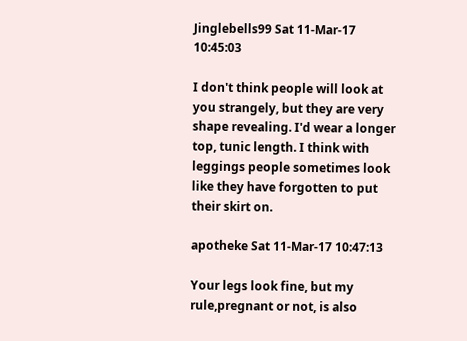Jinglebells99 Sat 11-Mar-17 10:45:03

I don't think people will look at you strangely, but they are very shape revealing. I'd wear a longer top, tunic length. I think with leggings people sometimes look like they have forgotten to put their skirt on.

apotheke Sat 11-Mar-17 10:47:13

Your legs look fine, but my rule,pregnant or not, is also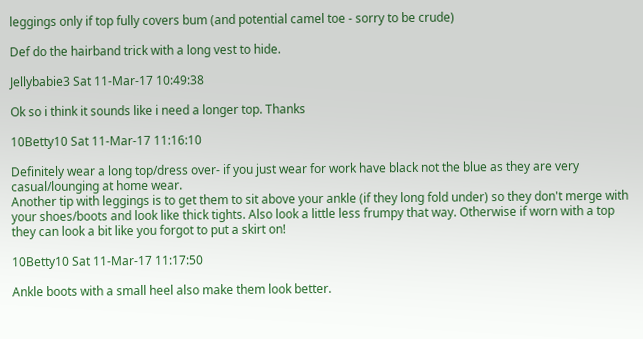leggings only if top fully covers bum (and potential camel toe - sorry to be crude)

Def do the hairband trick with a long vest to hide.

Jellybabie3 Sat 11-Mar-17 10:49:38

Ok so i think it sounds like i need a longer top. Thanks

10Betty10 Sat 11-Mar-17 11:16:10

Definitely wear a long top/dress over- if you just wear for work have black not the blue as they are very casual/lounging at home wear.
Another tip with leggings is to get them to sit above your ankle (if they long fold under) so they don't merge with your shoes/boots and look like thick tights. Also look a little less frumpy that way. Otherwise if worn with a top they can look a bit like you forgot to put a skirt on!

10Betty10 Sat 11-Mar-17 11:17:50

Ankle boots with a small heel also make them look better.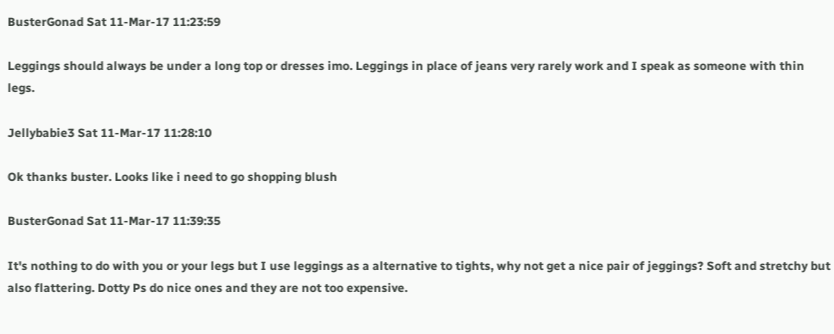BusterGonad Sat 11-Mar-17 11:23:59

Leggings should always be under a long top or dresses imo. Leggings in place of jeans very rarely work and I speak as someone with thin legs.

Jellybabie3 Sat 11-Mar-17 11:28:10

Ok thanks buster. Looks like i need to go shopping blush

BusterGonad Sat 11-Mar-17 11:39:35

It's nothing to do with you or your legs but I use leggings as a alternative to tights, why not get a nice pair of jeggings? Soft and stretchy but also flattering. Dotty Ps do nice ones and they are not too expensive.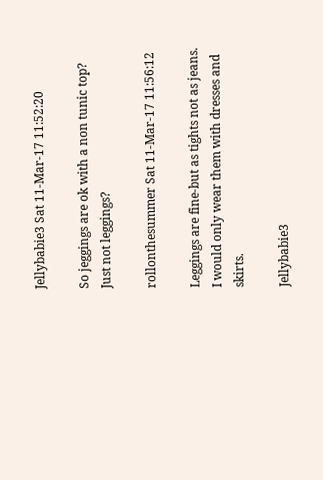Jellybabie3 Sat 11-Mar-17 11:52:20

So jeggings are ok with a non tunic top? Just not leggings?

rollonthesummer Sat 11-Mar-17 11:56:12

Leggings are fine-but as tights not as jeans. I would only wear them with dresses and skirts.

Jellybabie3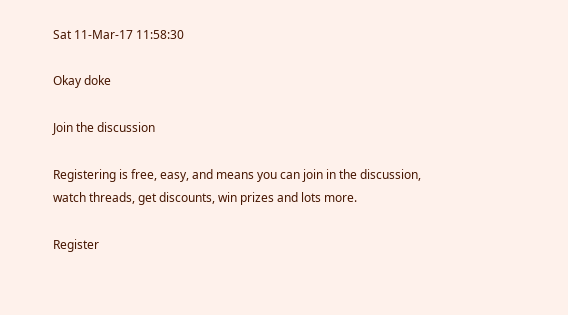Sat 11-Mar-17 11:58:30

Okay doke

Join the discussion

Registering is free, easy, and means you can join in the discussion, watch threads, get discounts, win prizes and lots more.

Register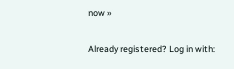now »

Already registered? Log in with: